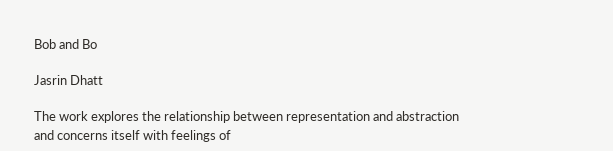Bob and Bo

Jasrin Dhatt

The work explores the relationship between representation and abstraction and concerns itself with feelings of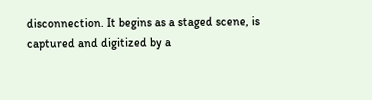disconnection. It begins as a staged scene, is captured and digitized by a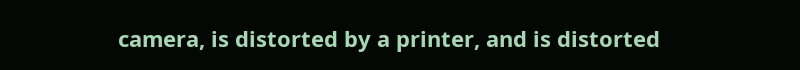camera, is distorted by a printer, and is distorted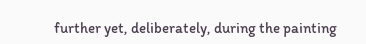further yet, deliberately, during the painting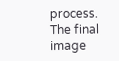process. The final image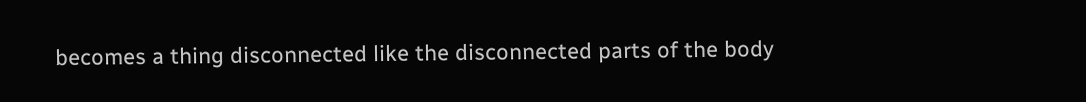becomes a thing disconnected like the disconnected parts of the body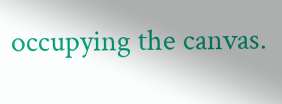occupying the canvas.